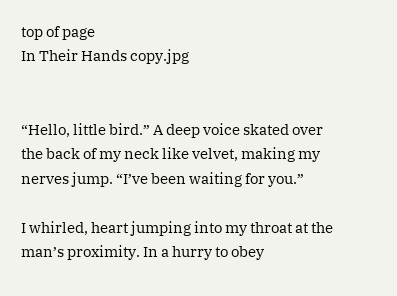top of page
In Their Hands copy.jpg


“Hello, little bird.” A deep voice skated over the back of my neck like velvet, making my nerves jump. “I’ve been waiting for you.”

I whirled, heart jumping into my throat at the man’s proximity. In a hurry to obey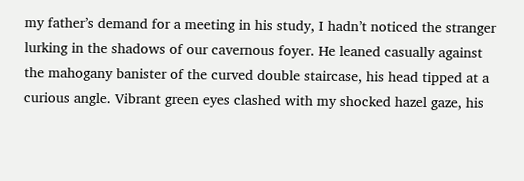my father’s demand for a meeting in his study, I hadn’t noticed the stranger lurking in the shadows of our cavernous foyer. He leaned casually against the mahogany banister of the curved double staircase, his head tipped at a curious angle. Vibrant green eyes clashed with my shocked hazel gaze, his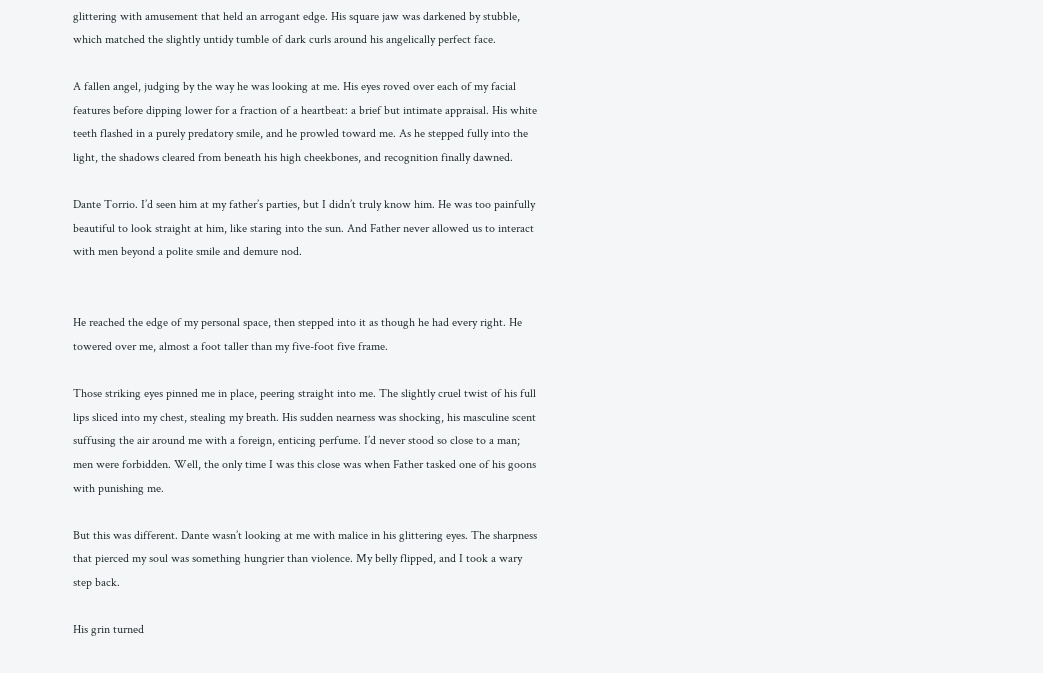glittering with amusement that held an arrogant edge. His square jaw was darkened by stubble, which matched the slightly untidy tumble of dark curls around his angelically perfect face.

A fallen angel, judging by the way he was looking at me. His eyes roved over each of my facial features before dipping lower for a fraction of a heartbeat: a brief but intimate appraisal. His white teeth flashed in a purely predatory smile, and he prowled toward me. As he stepped fully into the light, the shadows cleared from beneath his high cheekbones, and recognition finally dawned.

Dante Torrio. I’d seen him at my father’s parties, but I didn’t truly know him. He was too painfully beautiful to look straight at him, like staring into the sun. And Father never allowed us to interact with men beyond a polite smile and demure nod.


He reached the edge of my personal space, then stepped into it as though he had every right. He towered over me, almost a foot taller than my five-foot five frame.

Those striking eyes pinned me in place, peering straight into me. The slightly cruel twist of his full lips sliced into my chest, stealing my breath. His sudden nearness was shocking, his masculine scent suffusing the air around me with a foreign, enticing perfume. I’d never stood so close to a man; men were forbidden. Well, the only time I was this close was when Father tasked one of his goons with punishing me.

But this was different. Dante wasn’t looking at me with malice in his glittering eyes. The sharpness that pierced my soul was something hungrier than violence. My belly flipped, and I took a wary step back.

His grin turned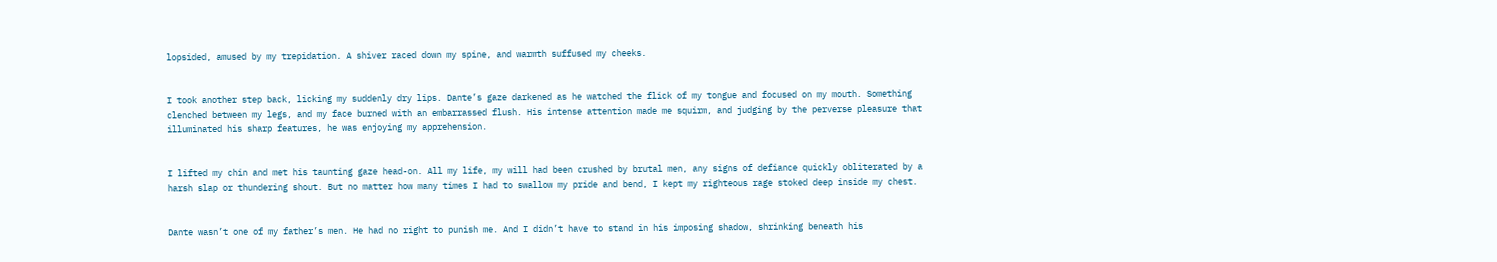lopsided, amused by my trepidation. A shiver raced down my spine, and warmth suffused my cheeks.


I took another step back, licking my suddenly dry lips. Dante’s gaze darkened as he watched the flick of my tongue and focused on my mouth. Something clenched between my legs, and my face burned with an embarrassed flush. His intense attention made me squirm, and judging by the perverse pleasure that illuminated his sharp features, he was enjoying my apprehension.


I lifted my chin and met his taunting gaze head-on. All my life, my will had been crushed by brutal men, any signs of defiance quickly obliterated by a harsh slap or thundering shout. But no matter how many times I had to swallow my pride and bend, I kept my righteous rage stoked deep inside my chest.


Dante wasn’t one of my father’s men. He had no right to punish me. And I didn’t have to stand in his imposing shadow, shrinking beneath his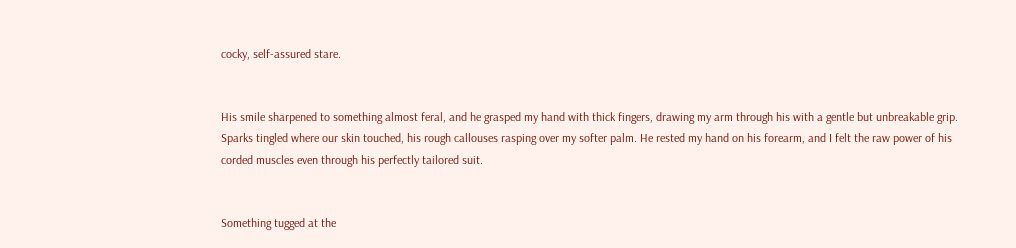cocky, self-assured stare.


His smile sharpened to something almost feral, and he grasped my hand with thick fingers, drawing my arm through his with a gentle but unbreakable grip. Sparks tingled where our skin touched, his rough callouses rasping over my softer palm. He rested my hand on his forearm, and I felt the raw power of his corded muscles even through his perfectly tailored suit.


Something tugged at the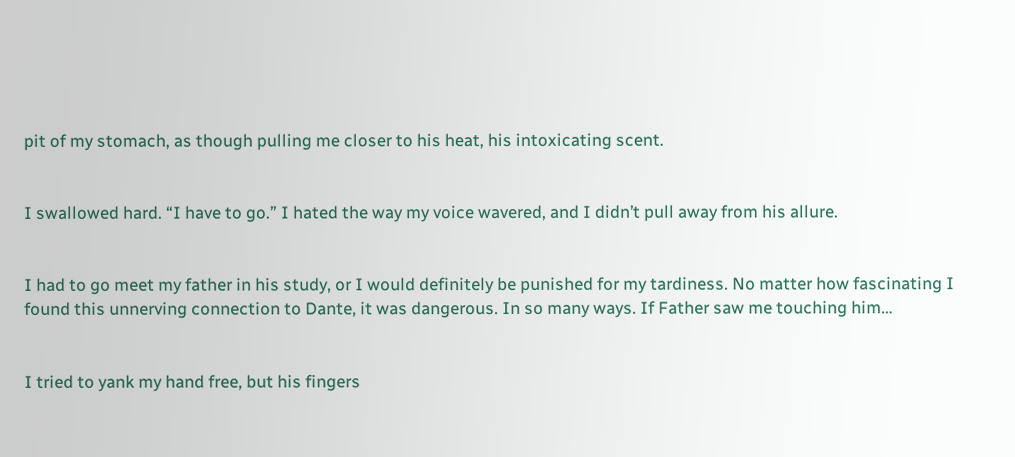pit of my stomach, as though pulling me closer to his heat, his intoxicating scent.


I swallowed hard. “I have to go.” I hated the way my voice wavered, and I didn’t pull away from his allure.


I had to go meet my father in his study, or I would definitely be punished for my tardiness. No matter how fascinating I found this unnerving connection to Dante, it was dangerous. In so many ways. If Father saw me touching him…


I tried to yank my hand free, but his fingers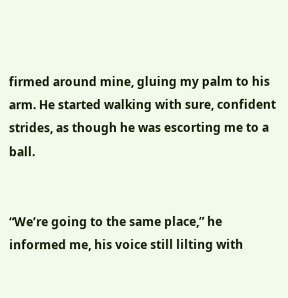firmed around mine, gluing my palm to his arm. He started walking with sure, confident strides, as though he was escorting me to a ball.


“We’re going to the same place,” he informed me, his voice still lilting with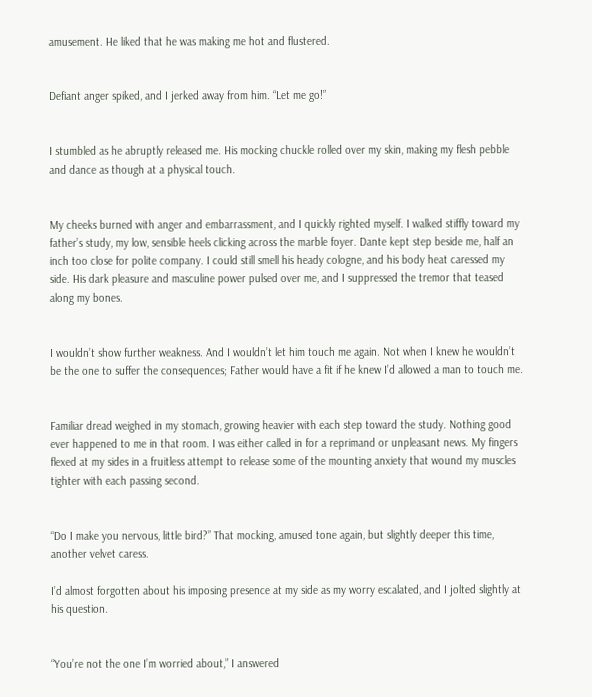amusement. He liked that he was making me hot and flustered.


Defiant anger spiked, and I jerked away from him. “Let me go!”


I stumbled as he abruptly released me. His mocking chuckle rolled over my skin, making my flesh pebble and dance as though at a physical touch.


My cheeks burned with anger and embarrassment, and I quickly righted myself. I walked stiffly toward my father’s study, my low, sensible heels clicking across the marble foyer. Dante kept step beside me, half an inch too close for polite company. I could still smell his heady cologne, and his body heat caressed my side. His dark pleasure and masculine power pulsed over me, and I suppressed the tremor that teased along my bones.


I wouldn’t show further weakness. And I wouldn’t let him touch me again. Not when I knew he wouldn’t be the one to suffer the consequences; Father would have a fit if he knew I’d allowed a man to touch me.


Familiar dread weighed in my stomach, growing heavier with each step toward the study. Nothing good ever happened to me in that room. I was either called in for a reprimand or unpleasant news. My fingers flexed at my sides in a fruitless attempt to release some of the mounting anxiety that wound my muscles tighter with each passing second.


“Do I make you nervous, little bird?” That mocking, amused tone again, but slightly deeper this time, another velvet caress.

I’d almost forgotten about his imposing presence at my side as my worry escalated, and I jolted slightly at his question.


“You’re not the one I’m worried about,” I answered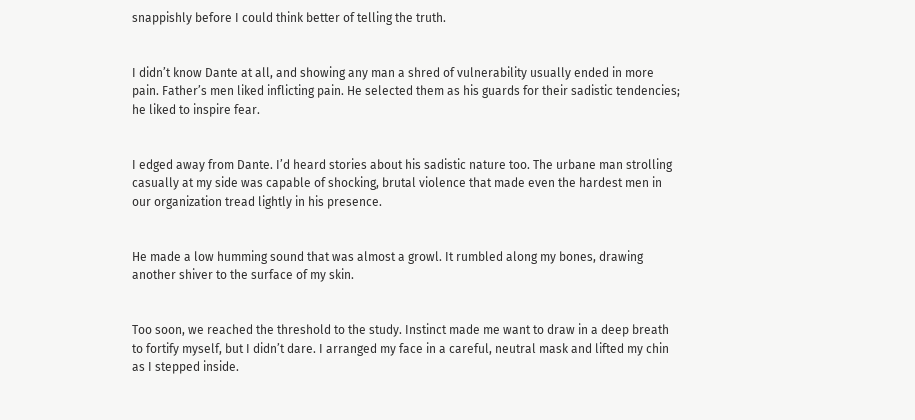snappishly before I could think better of telling the truth.


I didn’t know Dante at all, and showing any man a shred of vulnerability usually ended in more pain. Father’s men liked inflicting pain. He selected them as his guards for their sadistic tendencies; he liked to inspire fear.


I edged away from Dante. I’d heard stories about his sadistic nature too. The urbane man strolling casually at my side was capable of shocking, brutal violence that made even the hardest men in our organization tread lightly in his presence.


He made a low humming sound that was almost a growl. It rumbled along my bones, drawing another shiver to the surface of my skin.


Too soon, we reached the threshold to the study. Instinct made me want to draw in a deep breath to fortify myself, but I didn’t dare. I arranged my face in a careful, neutral mask and lifted my chin as I stepped inside.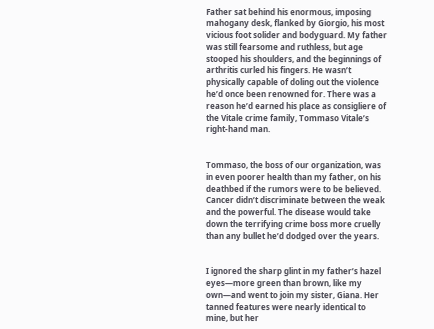Father sat behind his enormous, imposing mahogany desk, flanked by Giorgio, his most vicious foot solider and bodyguard. My father was still fearsome and ruthless, but age stooped his shoulders, and the beginnings of arthritis curled his fingers. He wasn’t physically capable of doling out the violence he’d once been renowned for. There was a reason he’d earned his place as consigliere of the Vitale crime family, Tommaso Vitale’s right-hand man.


Tommaso, the boss of our organization, was in even poorer health than my father, on his deathbed if the rumors were to be believed. Cancer didn’t discriminate between the weak and the powerful. The disease would take down the terrifying crime boss more cruelly than any bullet he’d dodged over the years.


I ignored the sharp glint in my father’s hazel eyes—more green than brown, like my own—and went to join my sister, Giana. Her tanned features were nearly identical to mine, but her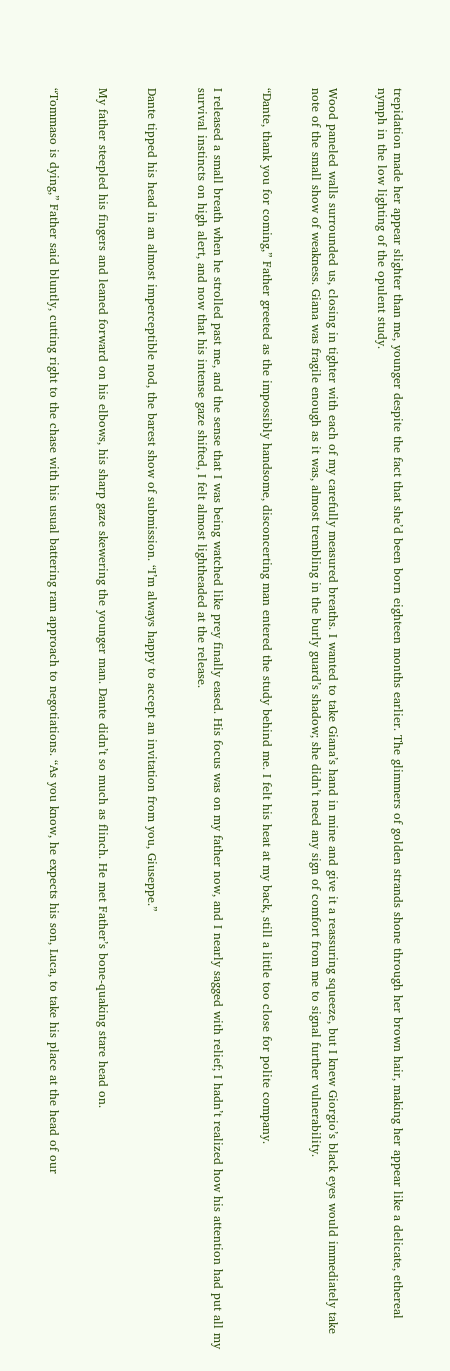trepidation made her appear slighter than me, younger despite the fact that she’d been born eighteen months earlier. The glimmers of golden strands shone through her brown hair, making her appear like a delicate, ethereal nymph in the low lighting of the opulent study.


Wood paneled walls surrounded us, closing in tighter with each of my carefully measured breaths. I wanted to take Giana’s hand in mine and give it a reassuring squeeze, but I knew Giorgio’s black eyes would immediately take note of the small show of weakness. Giana was fragile enough as it was, almost trembling in the burly guard’s shadow; she didn’t need any sign of comfort from me to signal further vulnerability.


“Dante, thank you for coming,” Father greeted as the impossibly handsome, disconcerting man entered the study behind me. I felt his heat at my back, still a little too close for polite company.


I released a small breath when he strolled past me, and the sense that I was being watched like prey finally eased. His focus was on my father now, and I nearly sagged with relief; I hadn’t realized how his attention had put all my survival instincts on high alert, and now that his intense gaze shifted, I felt almost lightheaded at the release.


Dante tipped his head in an almost imperceptible nod, the barest show of submission. “I’m always happy to accept an invitation from you, Giuseppe.”


My father steepled his fingers and leaned forward on his elbows, his sharp gaze skewering the younger man. Dante didn’t so much as flinch. He met Father’s bone-quaking stare head on.


“Tommaso is dying,” Father said bluntly, cutting right to the chase with his usual battering ram approach to negotiations. “As you know, he expects his son, Luca, to take his place at the head of our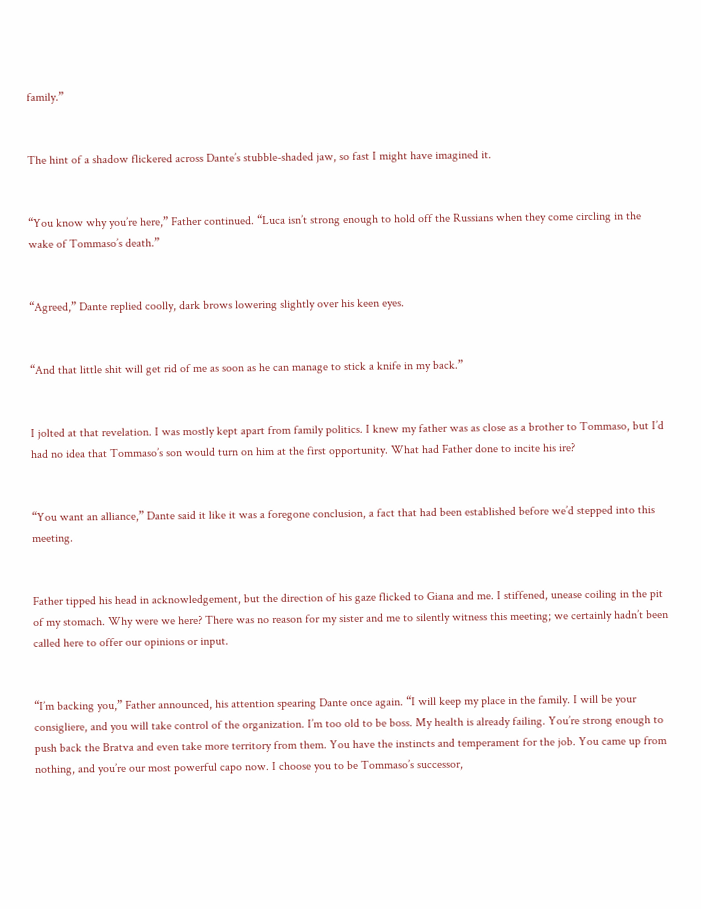family.”


The hint of a shadow flickered across Dante’s stubble-shaded jaw, so fast I might have imagined it.


“You know why you’re here,” Father continued. “Luca isn’t strong enough to hold off the Russians when they come circling in the wake of Tommaso’s death.”


“Agreed,” Dante replied coolly, dark brows lowering slightly over his keen eyes.


“And that little shit will get rid of me as soon as he can manage to stick a knife in my back.”


I jolted at that revelation. I was mostly kept apart from family politics. I knew my father was as close as a brother to Tommaso, but I’d had no idea that Tommaso’s son would turn on him at the first opportunity. What had Father done to incite his ire?


“You want an alliance,” Dante said it like it was a foregone conclusion, a fact that had been established before we’d stepped into this meeting.


Father tipped his head in acknowledgement, but the direction of his gaze flicked to Giana and me. I stiffened, unease coiling in the pit of my stomach. Why were we here? There was no reason for my sister and me to silently witness this meeting; we certainly hadn’t been called here to offer our opinions or input.


“I’m backing you,” Father announced, his attention spearing Dante once again. “I will keep my place in the family. I will be your consigliere, and you will take control of the organization. I’m too old to be boss. My health is already failing. You’re strong enough to push back the Bratva and even take more territory from them. You have the instincts and temperament for the job. You came up from nothing, and you’re our most powerful capo now. I choose you to be Tommaso’s successor,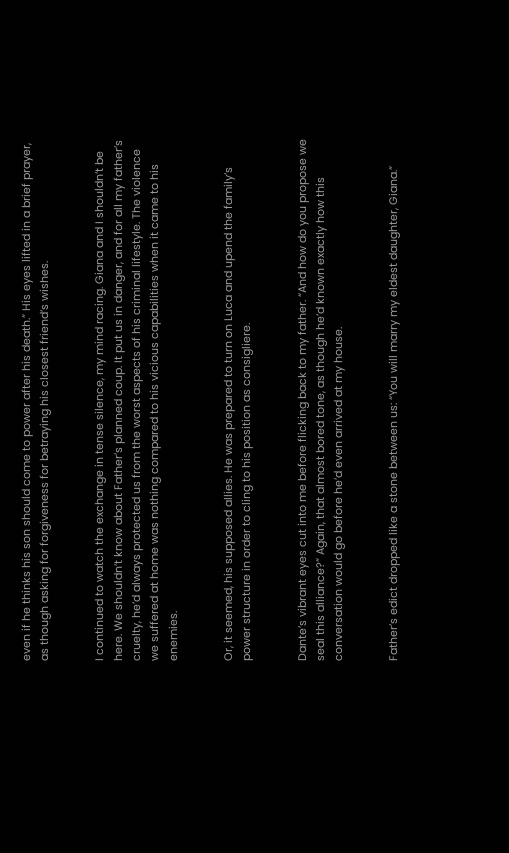even if he thinks his son should come to power after his death.” His eyes lifted in a brief prayer, as though asking for forgiveness for betraying his closest friend’s wishes.


I continued to watch the exchange in tense silence, my mind racing. Giana and I shouldn’t be here. We shouldn’t know about Father’s planned coup. It put us in danger, and for all my father’s cruelty, he’d always protected us from the worst aspects of his criminal lifestyle. The violence we suffered at home was nothing compared to his vicious capabilities when it came to his enemies.


Or, it seemed, his supposed allies. He was prepared to turn on Luca and upend the family’s power structure in order to cling to his position as consigliere.


Dante’s vibrant eyes cut into me before flicking back to my father. “And how do you propose we seal this alliance?” Again, that almost bored tone, as though he’d known exactly how this conversation would go before he’d even arrived at my house.


Father’s edict dropped like a stone between us: “You will marry my eldest daughter, Giana.”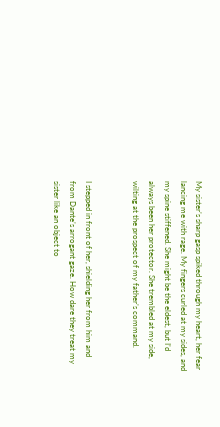My sister’s sharp gasp spiked through my heart, her fear lancing me with rage. My fingers curled at my sides, and my spine stiffened. She might be the eldest, but I’d always been her protector. She trembled at my side, wilting at the prospect of my father’s command.


I stepped in front of her, shielding her from him and from Dante’s arrogant gaze. How dare they treat my sister like an object to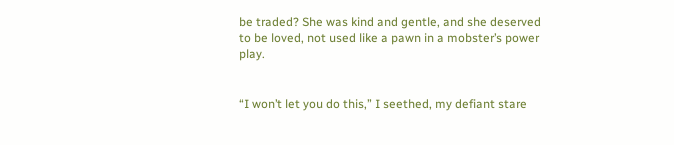be traded? She was kind and gentle, and she deserved to be loved, not used like a pawn in a mobster’s power play.


“I won’t let you do this,” I seethed, my defiant stare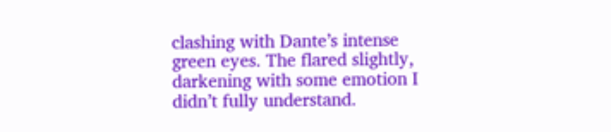clashing with Dante’s intense green eyes. The flared slightly, darkening with some emotion I didn’t fully understand.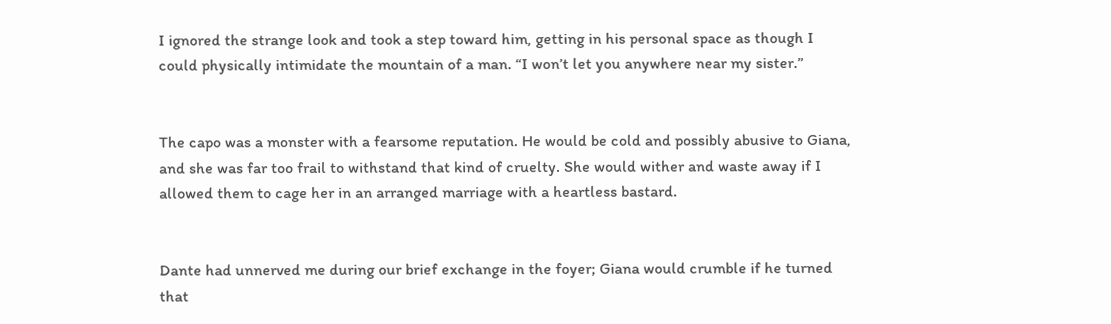I ignored the strange look and took a step toward him, getting in his personal space as though I could physically intimidate the mountain of a man. “I won’t let you anywhere near my sister.”


The capo was a monster with a fearsome reputation. He would be cold and possibly abusive to Giana, and she was far too frail to withstand that kind of cruelty. She would wither and waste away if I allowed them to cage her in an arranged marriage with a heartless bastard.


Dante had unnerved me during our brief exchange in the foyer; Giana would crumble if he turned that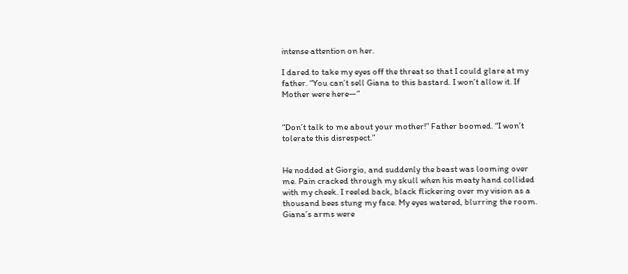intense attention on her.

I dared to take my eyes off the threat so that I could glare at my father. “You can’t sell Giana to this bastard. I won’t allow it. If Mother were here—”


“Don’t talk to me about your mother!” Father boomed. “I won’t tolerate this disrespect.”


He nodded at Giorgio, and suddenly the beast was looming over me. Pain cracked through my skull when his meaty hand collided with my cheek. I reeled back, black flickering over my vision as a thousand bees stung my face. My eyes watered, blurring the room. Giana’s arms were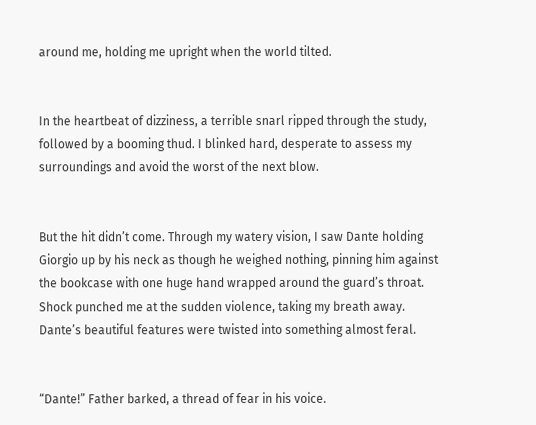around me, holding me upright when the world tilted.


In the heartbeat of dizziness, a terrible snarl ripped through the study, followed by a booming thud. I blinked hard, desperate to assess my surroundings and avoid the worst of the next blow.


But the hit didn’t come. Through my watery vision, I saw Dante holding Giorgio up by his neck as though he weighed nothing, pinning him against the bookcase with one huge hand wrapped around the guard’s throat. Shock punched me at the sudden violence, taking my breath away. Dante’s beautiful features were twisted into something almost feral.


“Dante!” Father barked, a thread of fear in his voice.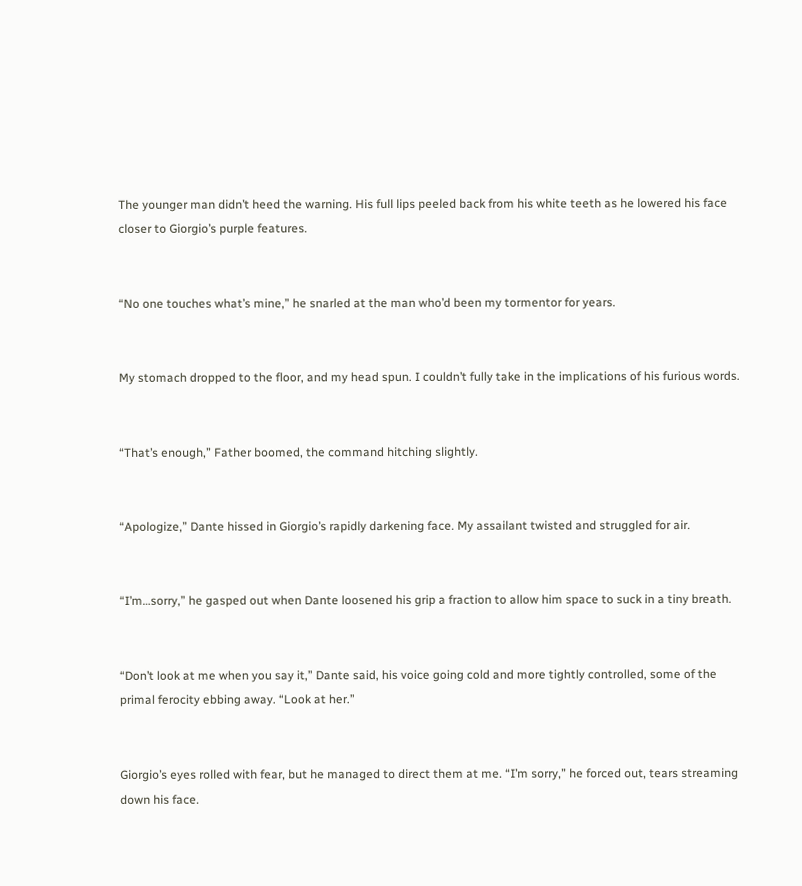The younger man didn’t heed the warning. His full lips peeled back from his white teeth as he lowered his face closer to Giorgio’s purple features.


“No one touches what’s mine,” he snarled at the man who’d been my tormentor for years.


My stomach dropped to the floor, and my head spun. I couldn’t fully take in the implications of his furious words.


“That’s enough,” Father boomed, the command hitching slightly.


“Apologize,” Dante hissed in Giorgio’s rapidly darkening face. My assailant twisted and struggled for air.


“I’m…sorry,” he gasped out when Dante loosened his grip a fraction to allow him space to suck in a tiny breath.


“Don’t look at me when you say it,” Dante said, his voice going cold and more tightly controlled, some of the primal ferocity ebbing away. “Look at her.”


Giorgio’s eyes rolled with fear, but he managed to direct them at me. “I’m sorry,” he forced out, tears streaming down his face.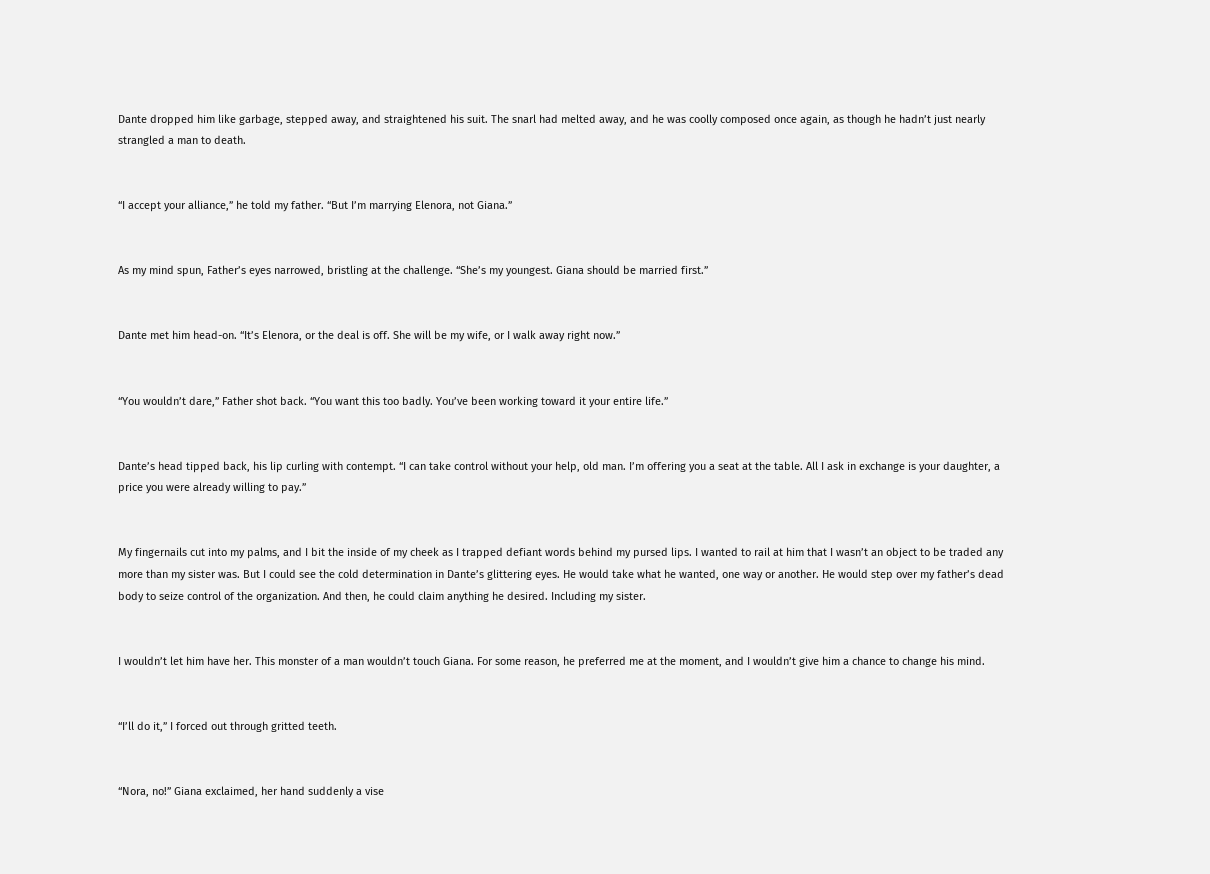Dante dropped him like garbage, stepped away, and straightened his suit. The snarl had melted away, and he was coolly composed once again, as though he hadn’t just nearly strangled a man to death.


“I accept your alliance,” he told my father. “But I’m marrying Elenora, not Giana.”


As my mind spun, Father’s eyes narrowed, bristling at the challenge. “She’s my youngest. Giana should be married first.”


Dante met him head-on. “It’s Elenora, or the deal is off. She will be my wife, or I walk away right now.”


“You wouldn’t dare,” Father shot back. “You want this too badly. You’ve been working toward it your entire life.”


Dante’s head tipped back, his lip curling with contempt. “I can take control without your help, old man. I’m offering you a seat at the table. All I ask in exchange is your daughter, a price you were already willing to pay.”


My fingernails cut into my palms, and I bit the inside of my cheek as I trapped defiant words behind my pursed lips. I wanted to rail at him that I wasn’t an object to be traded any more than my sister was. But I could see the cold determination in Dante’s glittering eyes. He would take what he wanted, one way or another. He would step over my father’s dead body to seize control of the organization. And then, he could claim anything he desired. Including my sister.


I wouldn’t let him have her. This monster of a man wouldn’t touch Giana. For some reason, he preferred me at the moment, and I wouldn’t give him a chance to change his mind.


“I’ll do it,” I forced out through gritted teeth.


“Nora, no!” Giana exclaimed, her hand suddenly a vise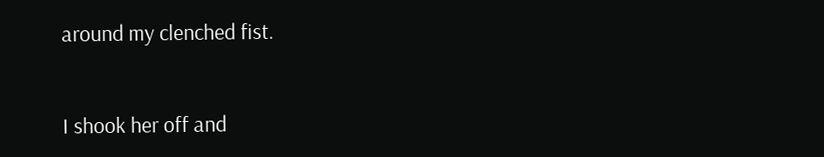around my clenched fist.


I shook her off and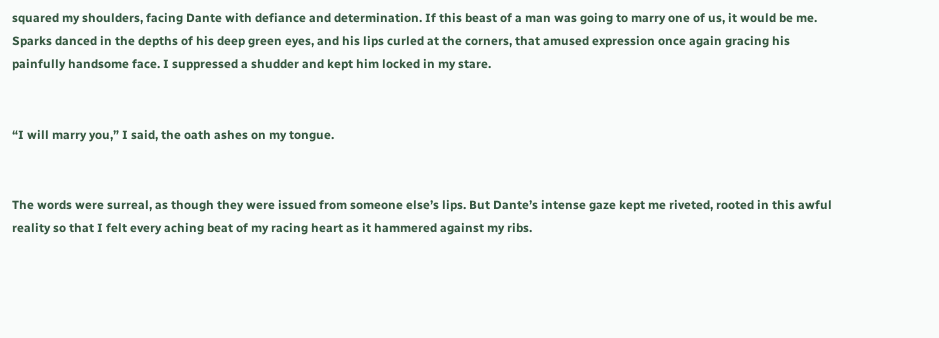squared my shoulders, facing Dante with defiance and determination. If this beast of a man was going to marry one of us, it would be me. Sparks danced in the depths of his deep green eyes, and his lips curled at the corners, that amused expression once again gracing his painfully handsome face. I suppressed a shudder and kept him locked in my stare.


“I will marry you,” I said, the oath ashes on my tongue.


The words were surreal, as though they were issued from someone else’s lips. But Dante’s intense gaze kept me riveted, rooted in this awful reality so that I felt every aching beat of my racing heart as it hammered against my ribs.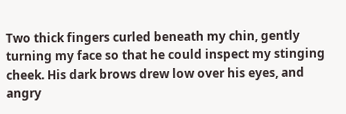Two thick fingers curled beneath my chin, gently turning my face so that he could inspect my stinging cheek. His dark brows drew low over his eyes, and angry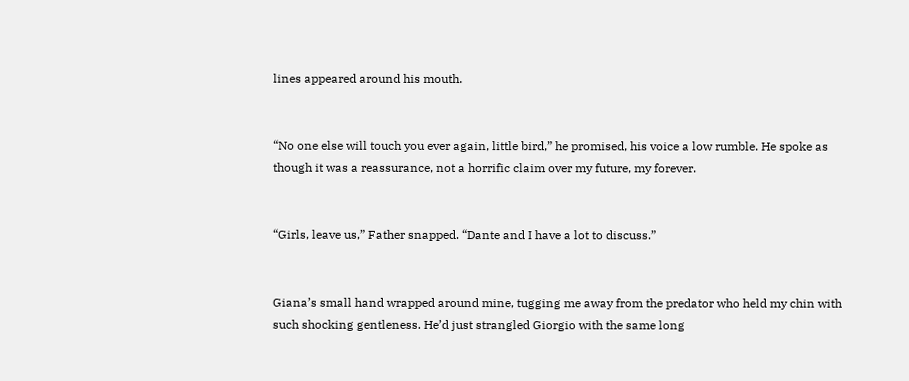lines appeared around his mouth.


“No one else will touch you ever again, little bird,” he promised, his voice a low rumble. He spoke as though it was a reassurance, not a horrific claim over my future, my forever.


“Girls, leave us,” Father snapped. “Dante and I have a lot to discuss.”


Giana’s small hand wrapped around mine, tugging me away from the predator who held my chin with such shocking gentleness. He’d just strangled Giorgio with the same long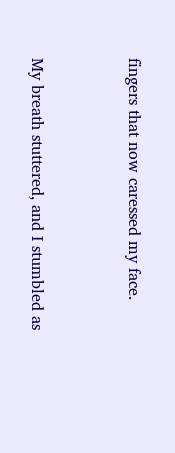fingers that now caressed my face.


My breath stuttered, and I stumbled as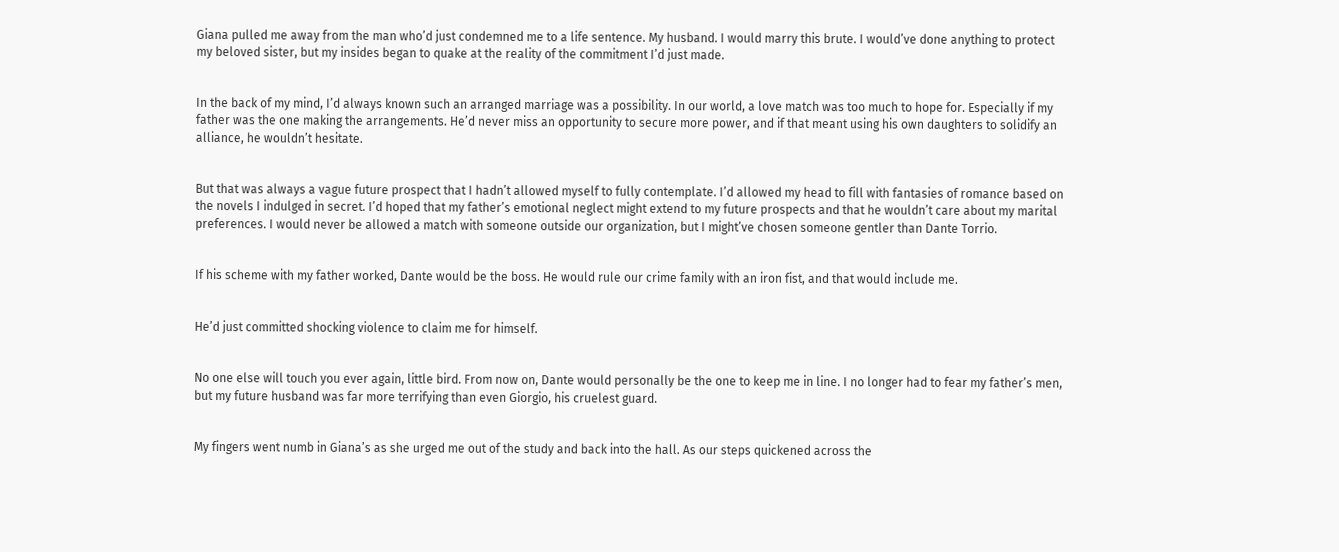Giana pulled me away from the man who’d just condemned me to a life sentence. My husband. I would marry this brute. I would’ve done anything to protect my beloved sister, but my insides began to quake at the reality of the commitment I’d just made.


In the back of my mind, I’d always known such an arranged marriage was a possibility. In our world, a love match was too much to hope for. Especially if my father was the one making the arrangements. He’d never miss an opportunity to secure more power, and if that meant using his own daughters to solidify an alliance, he wouldn’t hesitate.


But that was always a vague future prospect that I hadn’t allowed myself to fully contemplate. I’d allowed my head to fill with fantasies of romance based on the novels I indulged in secret. I’d hoped that my father’s emotional neglect might extend to my future prospects and that he wouldn’t care about my marital preferences. I would never be allowed a match with someone outside our organization, but I might’ve chosen someone gentler than Dante Torrio.


If his scheme with my father worked, Dante would be the boss. He would rule our crime family with an iron fist, and that would include me.


He’d just committed shocking violence to claim me for himself.


No one else will touch you ever again, little bird. From now on, Dante would personally be the one to keep me in line. I no longer had to fear my father’s men, but my future husband was far more terrifying than even Giorgio, his cruelest guard.


My fingers went numb in Giana’s as she urged me out of the study and back into the hall. As our steps quickened across the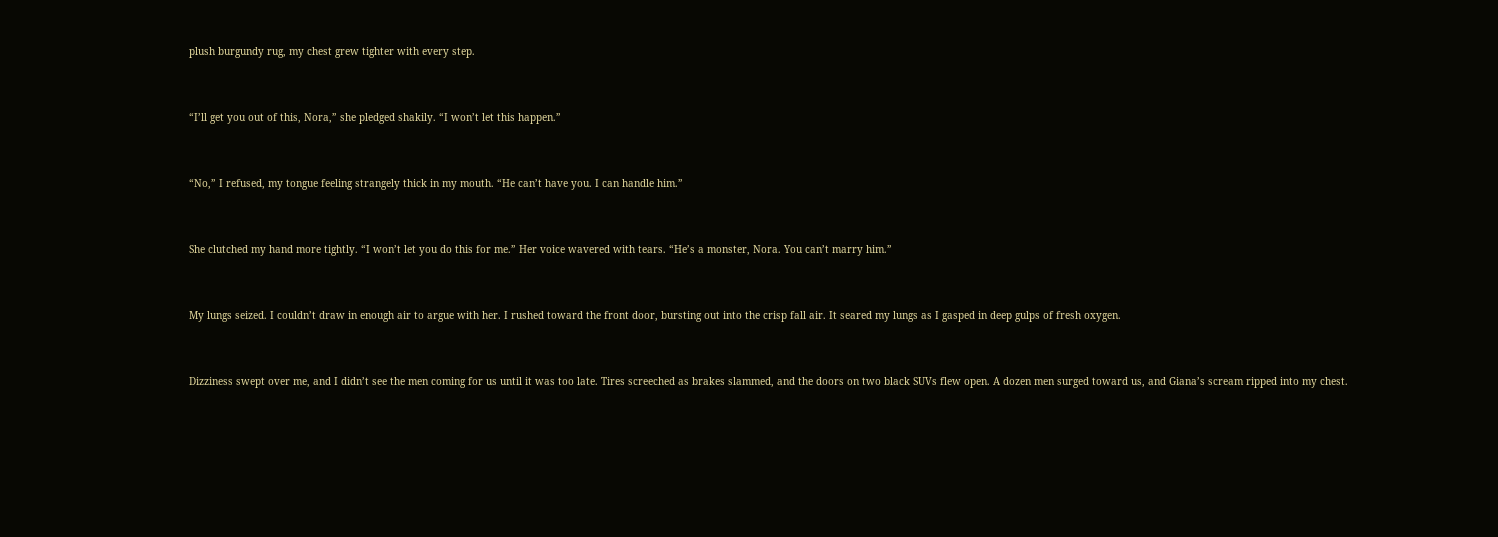plush burgundy rug, my chest grew tighter with every step.


“I’ll get you out of this, Nora,” she pledged shakily. “I won’t let this happen.”


“No,” I refused, my tongue feeling strangely thick in my mouth. “He can’t have you. I can handle him.”


She clutched my hand more tightly. “I won’t let you do this for me.” Her voice wavered with tears. “He’s a monster, Nora. You can’t marry him.”


My lungs seized. I couldn’t draw in enough air to argue with her. I rushed toward the front door, bursting out into the crisp fall air. It seared my lungs as I gasped in deep gulps of fresh oxygen.


Dizziness swept over me, and I didn’t see the men coming for us until it was too late. Tires screeched as brakes slammed, and the doors on two black SUVs flew open. A dozen men surged toward us, and Giana’s scream ripped into my chest.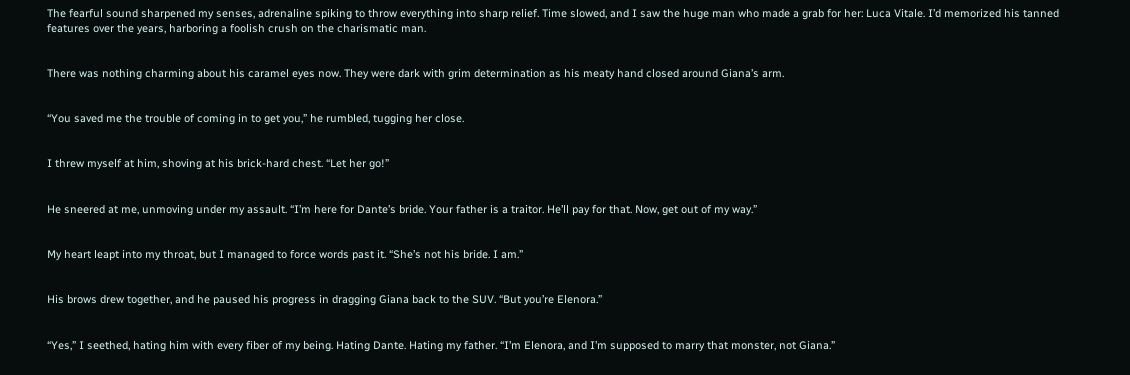The fearful sound sharpened my senses, adrenaline spiking to throw everything into sharp relief. Time slowed, and I saw the huge man who made a grab for her: Luca Vitale. I’d memorized his tanned features over the years, harboring a foolish crush on the charismatic man.


There was nothing charming about his caramel eyes now. They were dark with grim determination as his meaty hand closed around Giana’s arm.


“You saved me the trouble of coming in to get you,” he rumbled, tugging her close.


I threw myself at him, shoving at his brick-hard chest. “Let her go!”


He sneered at me, unmoving under my assault. “I’m here for Dante’s bride. Your father is a traitor. He’ll pay for that. Now, get out of my way.”


My heart leapt into my throat, but I managed to force words past it. “She’s not his bride. I am.”


His brows drew together, and he paused his progress in dragging Giana back to the SUV. “But you’re Elenora.”


“Yes,” I seethed, hating him with every fiber of my being. Hating Dante. Hating my father. “I’m Elenora, and I’m supposed to marry that monster, not Giana.”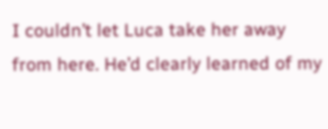I couldn’t let Luca take her away from here. He’d clearly learned of my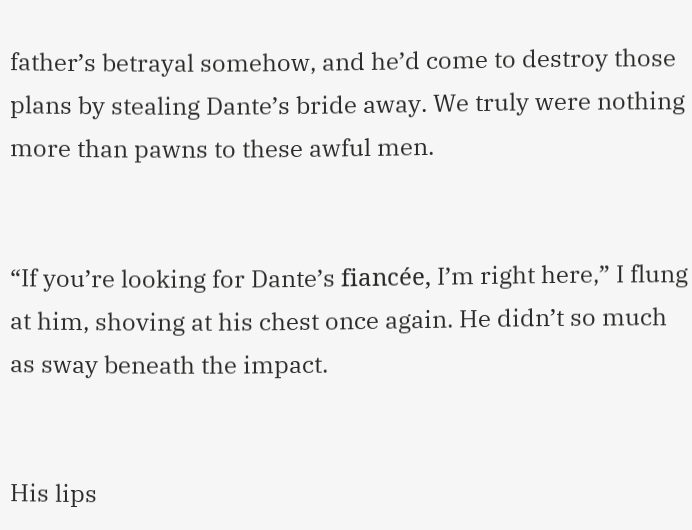father’s betrayal somehow, and he’d come to destroy those plans by stealing Dante’s bride away. We truly were nothing more than pawns to these awful men.


“If you’re looking for Dante’s fiancée, I’m right here,” I flung at him, shoving at his chest once again. He didn’t so much as sway beneath the impact.


His lips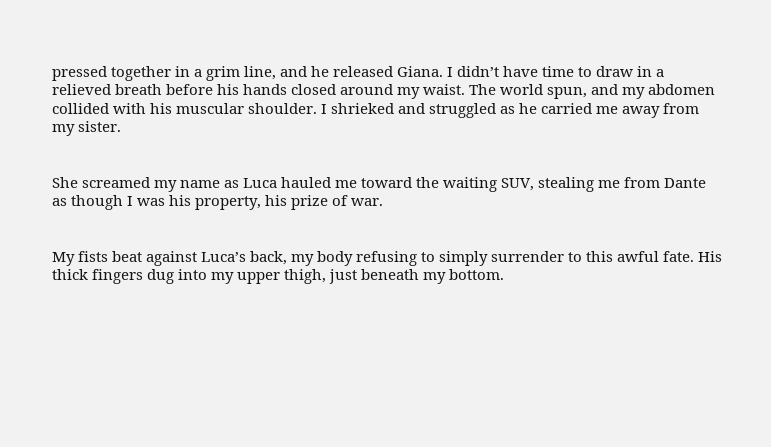pressed together in a grim line, and he released Giana. I didn’t have time to draw in a relieved breath before his hands closed around my waist. The world spun, and my abdomen collided with his muscular shoulder. I shrieked and struggled as he carried me away from my sister.


She screamed my name as Luca hauled me toward the waiting SUV, stealing me from Dante as though I was his property, his prize of war.


My fists beat against Luca’s back, my body refusing to simply surrender to this awful fate. His thick fingers dug into my upper thigh, just beneath my bottom.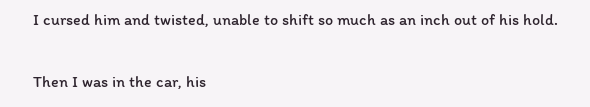I cursed him and twisted, unable to shift so much as an inch out of his hold.


Then I was in the car, his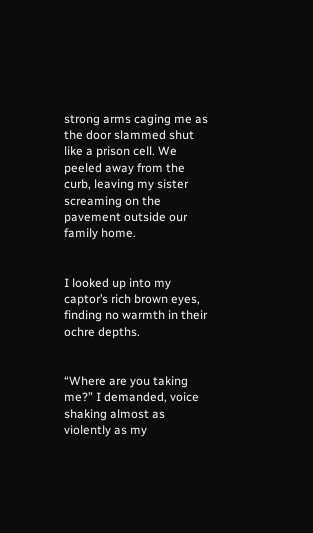strong arms caging me as the door slammed shut like a prison cell. We peeled away from the curb, leaving my sister screaming on the pavement outside our family home.


I looked up into my captor’s rich brown eyes, finding no warmth in their ochre depths.


“Where are you taking me?” I demanded, voice shaking almost as violently as my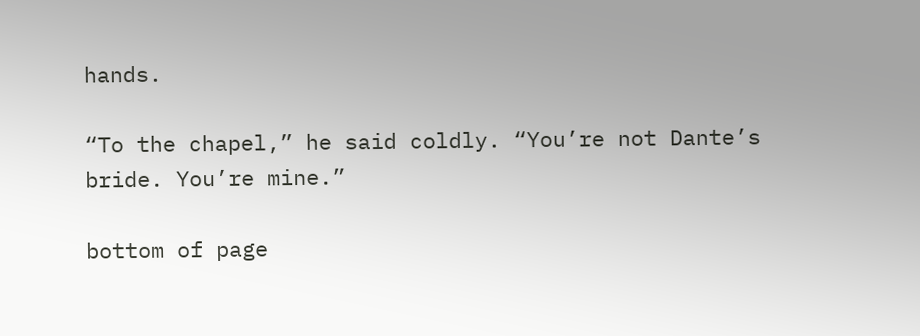hands.

“To the chapel,” he said coldly. “You’re not Dante’s bride. You’re mine.”

bottom of page